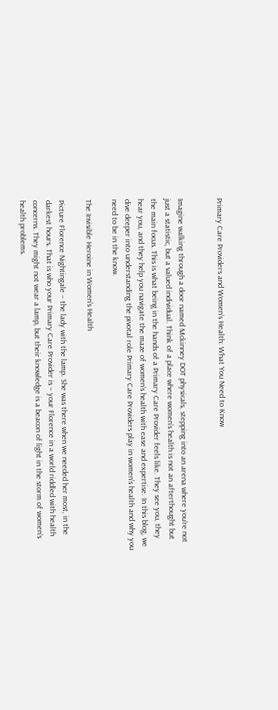Primary Care Providers and Women’s Health: What You Need to Know


Imagine walking through a door named Mckinney DOT physicals, stepping into an arena where you’re not just a statistic, but a valued individual. Think of a place where women’s health is not an afterthought but the main focus. This is what being in the hands of a Primary Care Provider feels like. They see you, they hear you, and they help you navigate the maze of women’s health with ease and expertise. In this blog, we dive deeper into understanding the pivotal role Primary Care Providers play in women’s health and why you need to be in the know.

The Invisible Heroine in Women’s Health

Picture Florence Nightingale – the lady with the lamp. She was there when we needed her most, in the darkest hours. That is who your Primary Care Provider is – your Florence in a world riddled with health concerns. They might not wear a lamp, but their knowledge is a beacon of light in the storm of women’s health problems.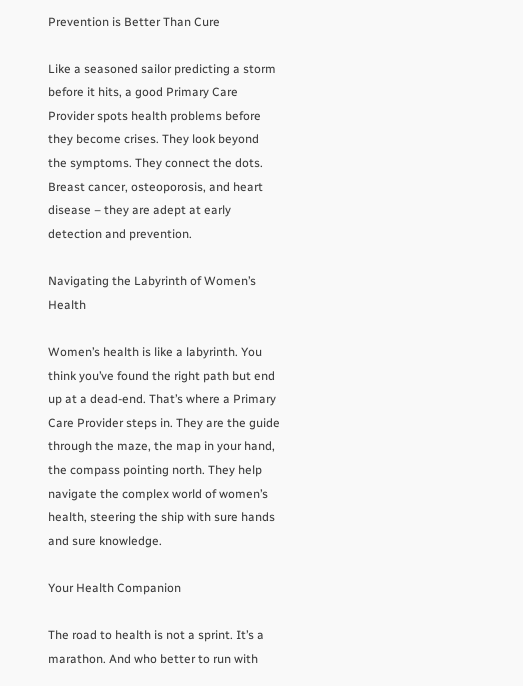Prevention is Better Than Cure

Like a seasoned sailor predicting a storm before it hits, a good Primary Care Provider spots health problems before they become crises. They look beyond the symptoms. They connect the dots. Breast cancer, osteoporosis, and heart disease – they are adept at early detection and prevention.

Navigating the Labyrinth of Women’s Health

Women’s health is like a labyrinth. You think you’ve found the right path but end up at a dead-end. That’s where a Primary Care Provider steps in. They are the guide through the maze, the map in your hand, the compass pointing north. They help navigate the complex world of women’s health, steering the ship with sure hands and sure knowledge.

Your Health Companion

The road to health is not a sprint. It’s a marathon. And who better to run with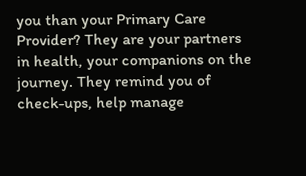you than your Primary Care Provider? They are your partners in health, your companions on the journey. They remind you of check-ups, help manage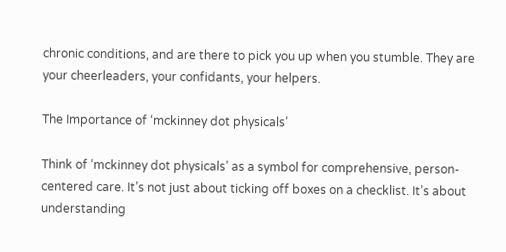chronic conditions, and are there to pick you up when you stumble. They are your cheerleaders, your confidants, your helpers.

The Importance of ‘mckinney dot physicals’

Think of ‘mckinney dot physicals’ as a symbol for comprehensive, person-centered care. It’s not just about ticking off boxes on a checklist. It’s about understanding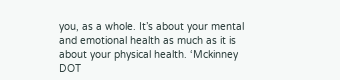you, as a whole. It’s about your mental and emotional health as much as it is about your physical health. ‘Mckinney DOT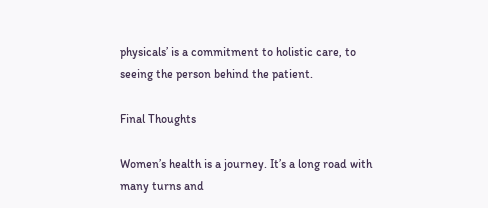physicals’ is a commitment to holistic care, to seeing the person behind the patient.

Final Thoughts

Women’s health is a journey. It’s a long road with many turns and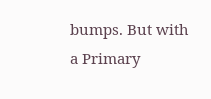bumps. But with a Primary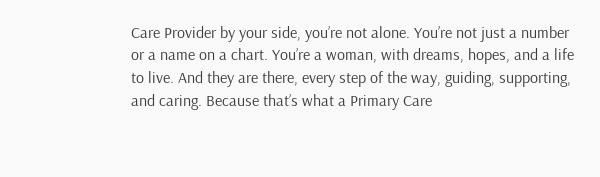Care Provider by your side, you’re not alone. You’re not just a number or a name on a chart. You’re a woman, with dreams, hopes, and a life to live. And they are there, every step of the way, guiding, supporting, and caring. Because that’s what a Primary Care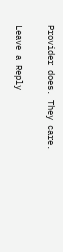Provider does. They care.

Leave a Reply